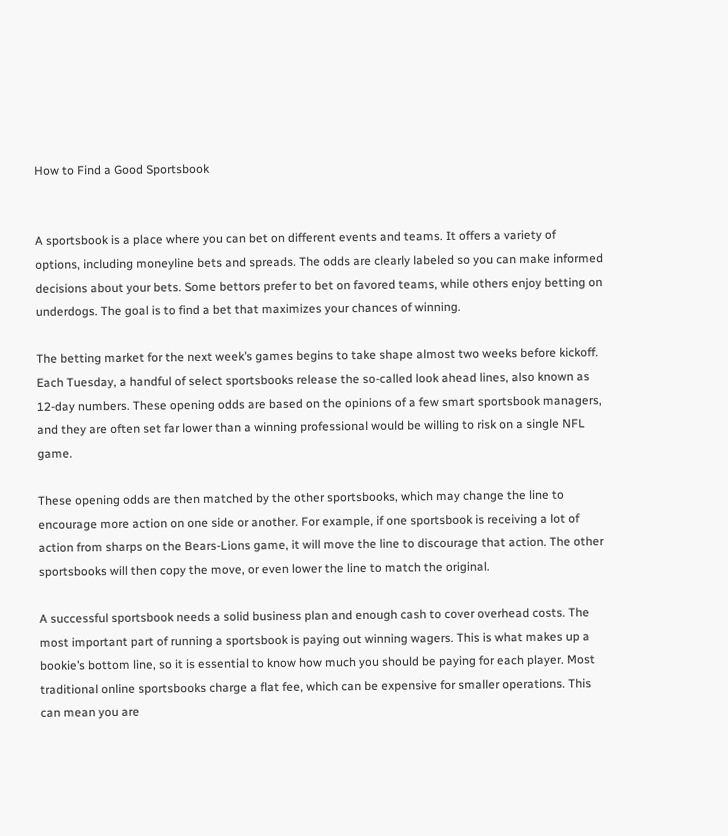How to Find a Good Sportsbook


A sportsbook is a place where you can bet on different events and teams. It offers a variety of options, including moneyline bets and spreads. The odds are clearly labeled so you can make informed decisions about your bets. Some bettors prefer to bet on favored teams, while others enjoy betting on underdogs. The goal is to find a bet that maximizes your chances of winning.

The betting market for the next week’s games begins to take shape almost two weeks before kickoff. Each Tuesday, a handful of select sportsbooks release the so-called look ahead lines, also known as 12-day numbers. These opening odds are based on the opinions of a few smart sportsbook managers, and they are often set far lower than a winning professional would be willing to risk on a single NFL game.

These opening odds are then matched by the other sportsbooks, which may change the line to encourage more action on one side or another. For example, if one sportsbook is receiving a lot of action from sharps on the Bears-Lions game, it will move the line to discourage that action. The other sportsbooks will then copy the move, or even lower the line to match the original.

A successful sportsbook needs a solid business plan and enough cash to cover overhead costs. The most important part of running a sportsbook is paying out winning wagers. This is what makes up a bookie’s bottom line, so it is essential to know how much you should be paying for each player. Most traditional online sportsbooks charge a flat fee, which can be expensive for smaller operations. This can mean you are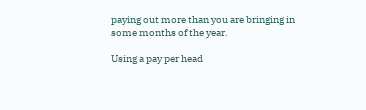paying out more than you are bringing in some months of the year.

Using a pay per head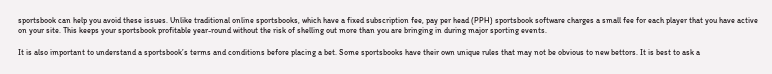sportsbook can help you avoid these issues. Unlike traditional online sportsbooks, which have a fixed subscription fee, pay per head (PPH) sportsbook software charges a small fee for each player that you have active on your site. This keeps your sportsbook profitable year-round without the risk of shelling out more than you are bringing in during major sporting events.

It is also important to understand a sportsbook’s terms and conditions before placing a bet. Some sportsbooks have their own unique rules that may not be obvious to new bettors. It is best to ask a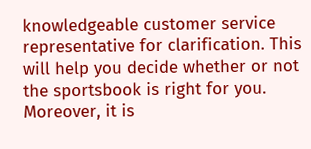knowledgeable customer service representative for clarification. This will help you decide whether or not the sportsbook is right for you. Moreover, it is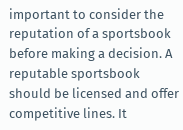important to consider the reputation of a sportsbook before making a decision. A reputable sportsbook should be licensed and offer competitive lines. It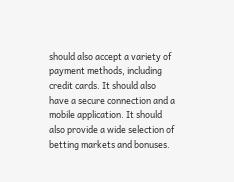should also accept a variety of payment methods, including credit cards. It should also have a secure connection and a mobile application. It should also provide a wide selection of betting markets and bonuses.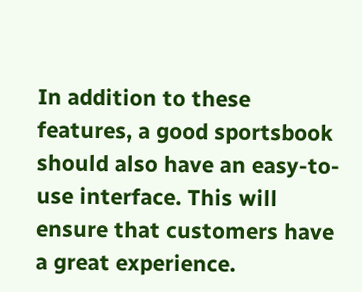In addition to these features, a good sportsbook should also have an easy-to-use interface. This will ensure that customers have a great experience.